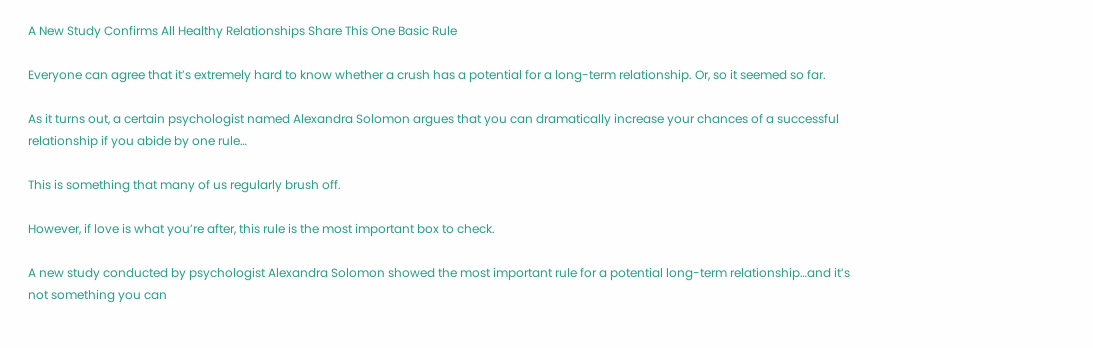A New Study Confirms All Healthy Relationships Share This One Basic Rule

Everyone can agree that it’s extremely hard to know whether a crush has a potential for a long-term relationship. Or, so it seemed so far.

As it turns out, a certain psychologist named Alexandra Solomon argues that you can dramatically increase your chances of a successful relationship if you abide by one rule…

This is something that many of us regularly brush off.

However, if love is what you’re after, this rule is the most important box to check.

A new study conducted by psychologist Alexandra Solomon showed the most important rule for a potential long-term relationship…and it’s not something you can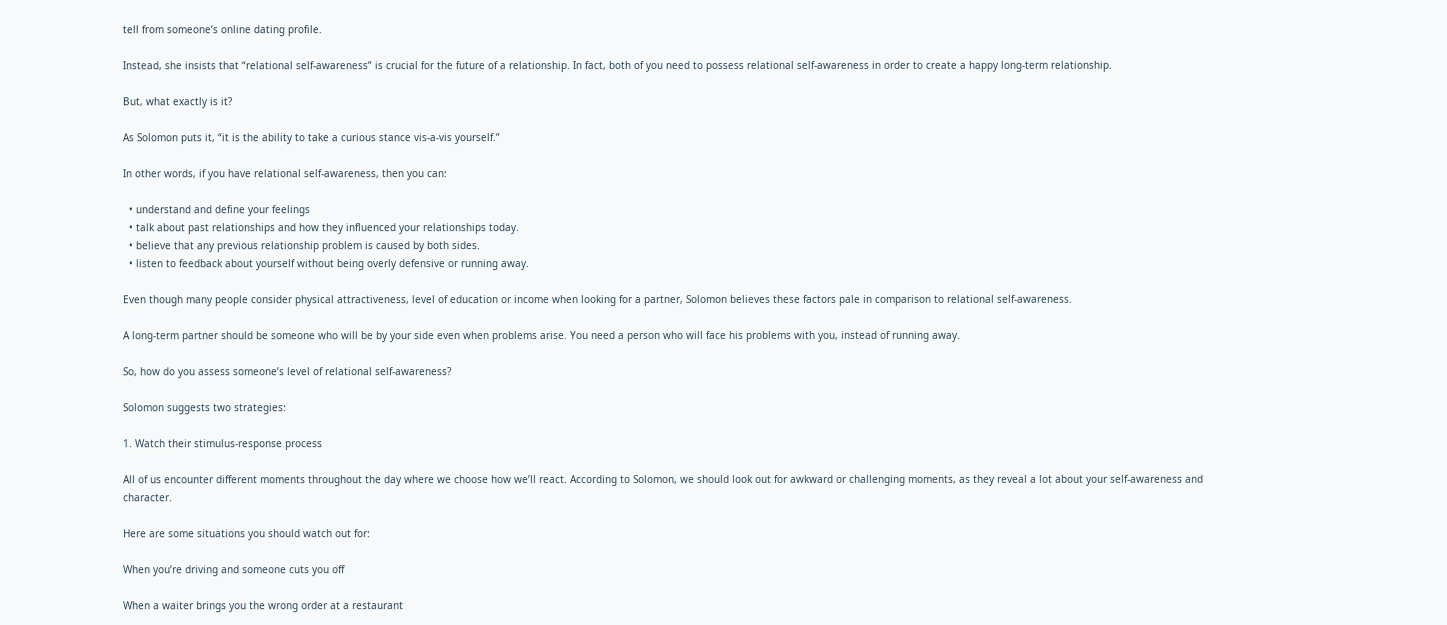tell from someone’s online dating profile.

Instead, she insists that “relational self-awareness” is crucial for the future of a relationship. In fact, both of you need to possess relational self-awareness in order to create a happy long-term relationship.

But, what exactly is it?

As Solomon puts it, “it is the ability to take a curious stance vis-a-vis yourself.”

In other words, if you have relational self-awareness, then you can:

  • understand and define your feelings
  • talk about past relationships and how they influenced your relationships today.
  • believe that any previous relationship problem is caused by both sides.
  • listen to feedback about yourself without being overly defensive or running away.

Even though many people consider physical attractiveness, level of education or income when looking for a partner, Solomon believes these factors pale in comparison to relational self-awareness.

A long-term partner should be someone who will be by your side even when problems arise. You need a person who will face his problems with you, instead of running away.

So, how do you assess someone’s level of relational self-awareness?

Solomon suggests two strategies:

1. Watch their stimulus-response process

All of us encounter different moments throughout the day where we choose how we’ll react. According to Solomon, we should look out for awkward or challenging moments, as they reveal a lot about your self-awareness and character.

Here are some situations you should watch out for:

When you’re driving and someone cuts you off

When a waiter brings you the wrong order at a restaurant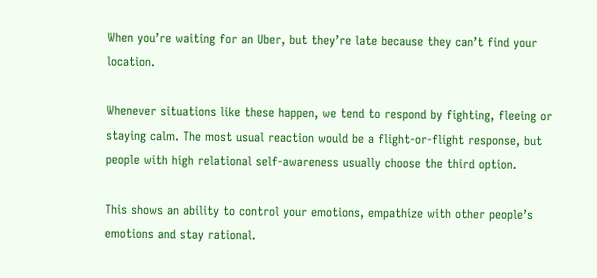When you’re waiting for an Uber, but they’re late because they can’t find your location.

Whenever situations like these happen, we tend to respond by fighting, fleeing or staying calm. The most usual reaction would be a flight-or-flight response, but people with high relational self-awareness usually choose the third option.

This shows an ability to control your emotions, empathize with other people’s emotions and stay rational.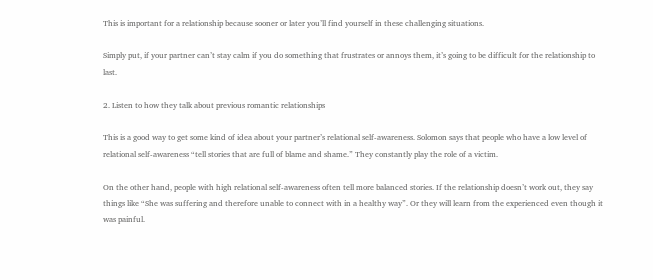This is important for a relationship because sooner or later you’ll find yourself in these challenging situations.

Simply put, if your partner can’t stay calm if you do something that frustrates or annoys them, it’s going to be difficult for the relationship to last.

2. Listen to how they talk about previous romantic relationships

This is a good way to get some kind of idea about your partner’s relational self-awareness. Solomon says that people who have a low level of relational self-awareness “tell stories that are full of blame and shame.” They constantly play the role of a victim.

On the other hand, people with high relational self-awareness often tell more balanced stories. If the relationship doesn’t work out, they say things like “She was suffering and therefore unable to connect with in a healthy way”. Or they will learn from the experienced even though it was painful.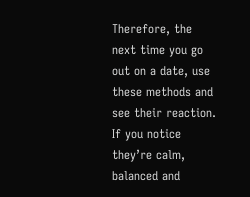Therefore, the next time you go out on a date, use these methods and see their reaction. If you notice they’re calm, balanced and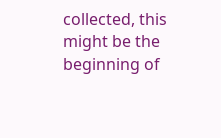collected, this might be the beginning of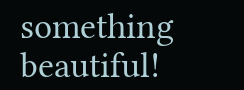something beautiful!